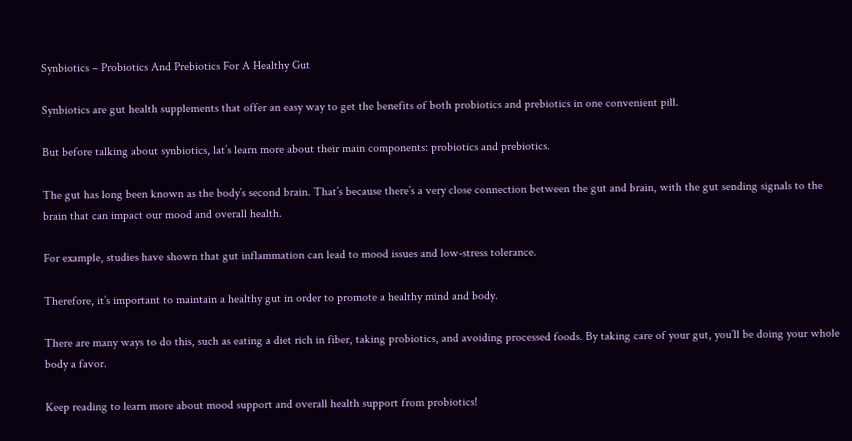Synbiotics – Probiotics And Prebiotics For A Healthy Gut

Synbiotics are gut health supplements that offer an easy way to get the benefits of both probiotics and prebiotics in one convenient pill.

But before talking about synbiotics, lat’s learn more about their main components: probiotics and prebiotics.

The gut has long been known as the body’s second brain. That’s because there’s a very close connection between the gut and brain, with the gut sending signals to the brain that can impact our mood and overall health.

For example, studies have shown that gut inflammation can lead to mood issues and low-stress tolerance.

Therefore, it’s important to maintain a healthy gut in order to promote a healthy mind and body.

There are many ways to do this, such as eating a diet rich in fiber, taking probiotics, and avoiding processed foods. By taking care of your gut, you’ll be doing your whole body a favor.

Keep reading to learn more about mood support and overall health support from probiotics!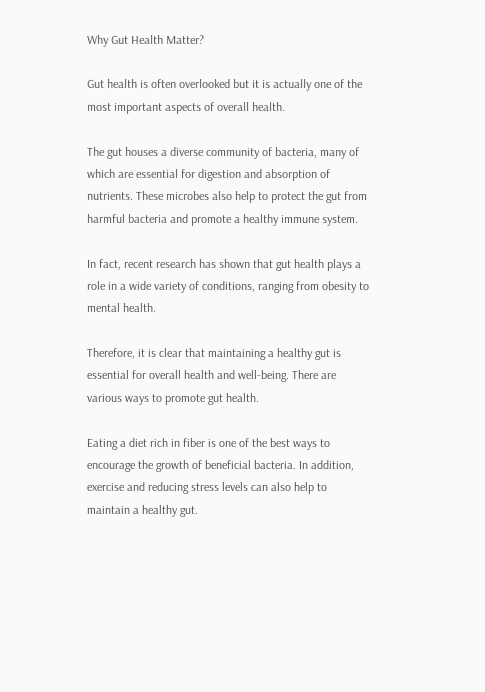Why Gut Health Matter?

Gut health is often overlooked but it is actually one of the most important aspects of overall health.

The gut houses a diverse community of bacteria, many of which are essential for digestion and absorption of nutrients. These microbes also help to protect the gut from harmful bacteria and promote a healthy immune system.

In fact, recent research has shown that gut health plays a role in a wide variety of conditions, ranging from obesity to mental health.

Therefore, it is clear that maintaining a healthy gut is essential for overall health and well-being. There are various ways to promote gut health.

Eating a diet rich in fiber is one of the best ways to encourage the growth of beneficial bacteria. In addition, exercise and reducing stress levels can also help to maintain a healthy gut.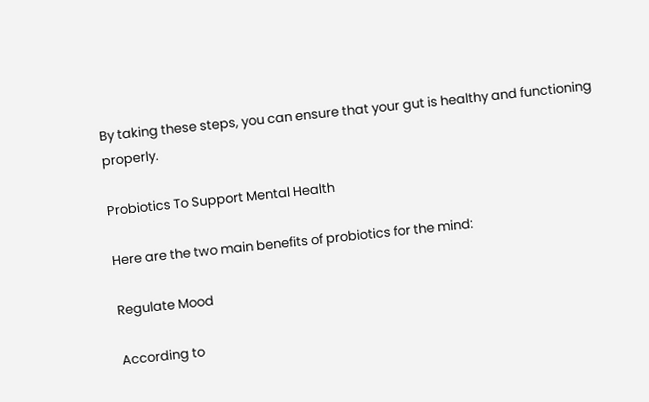By taking these steps, you can ensure that your gut is healthy and functioning properly.

Probiotics To Support Mental Health

Here are the two main benefits of probiotics for the mind:

Regulate Mood

According to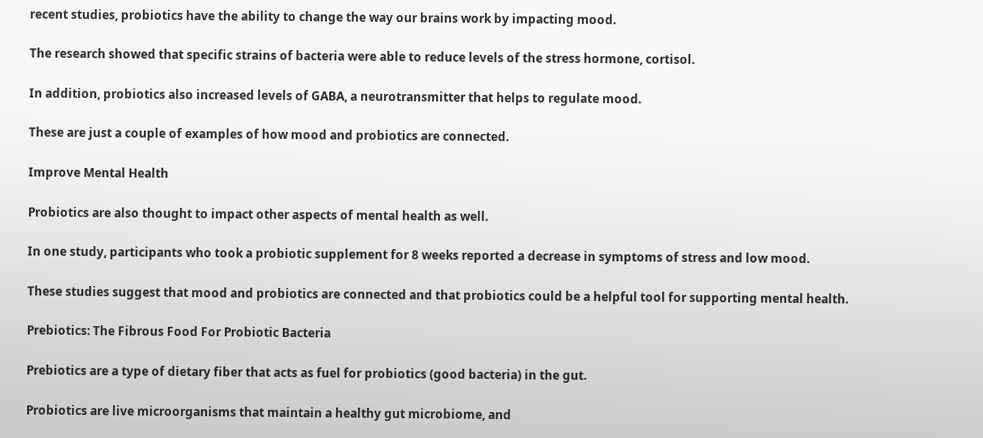recent studies, probiotics have the ability to change the way our brains work by impacting mood.

The research showed that specific strains of bacteria were able to reduce levels of the stress hormone, cortisol.

In addition, probiotics also increased levels of GABA, a neurotransmitter that helps to regulate mood.

These are just a couple of examples of how mood and probiotics are connected.

Improve Mental Health

Probiotics are also thought to impact other aspects of mental health as well.

In one study, participants who took a probiotic supplement for 8 weeks reported a decrease in symptoms of stress and low mood.

These studies suggest that mood and probiotics are connected and that probiotics could be a helpful tool for supporting mental health.

Prebiotics: The Fibrous Food For Probiotic Bacteria

Prebiotics are a type of dietary fiber that acts as fuel for probiotics (good bacteria) in the gut.

Probiotics are live microorganisms that maintain a healthy gut microbiome, and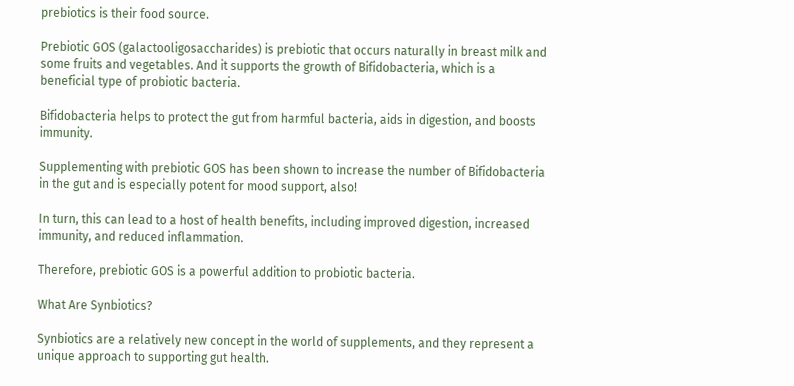prebiotics is their food source.

Prebiotic GOS (galactooligosaccharides) is prebiotic that occurs naturally in breast milk and some fruits and vegetables. And it supports the growth of Bifidobacteria, which is a beneficial type of probiotic bacteria.

Bifidobacteria helps to protect the gut from harmful bacteria, aids in digestion, and boosts immunity.

Supplementing with prebiotic GOS has been shown to increase the number of Bifidobacteria in the gut and is especially potent for mood support, also!

In turn, this can lead to a host of health benefits, including improved digestion, increased immunity, and reduced inflammation.

Therefore, prebiotic GOS is a powerful addition to probiotic bacteria.

What Are Synbiotics?

Synbiotics are a relatively new concept in the world of supplements, and they represent a unique approach to supporting gut health.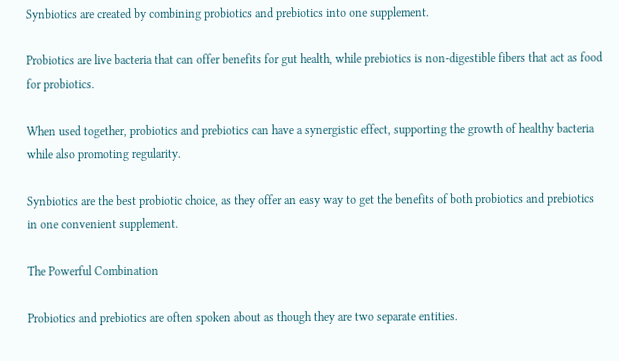Synbiotics are created by combining probiotics and prebiotics into one supplement.

Probiotics are live bacteria that can offer benefits for gut health, while prebiotics is non-digestible fibers that act as food for probiotics.

When used together, probiotics and prebiotics can have a synergistic effect, supporting the growth of healthy bacteria while also promoting regularity.

Synbiotics are the best probiotic choice, as they offer an easy way to get the benefits of both probiotics and prebiotics in one convenient supplement.

The Powerful Combination

Probiotics and prebiotics are often spoken about as though they are two separate entities.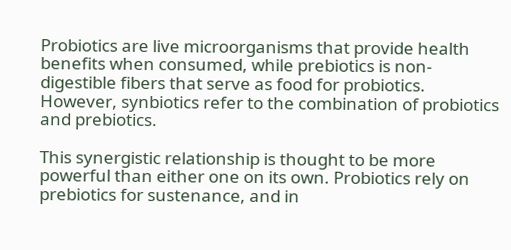Probiotics are live microorganisms that provide health benefits when consumed, while prebiotics is non-digestible fibers that serve as food for probiotics. However, synbiotics refer to the combination of probiotics and prebiotics.

This synergistic relationship is thought to be more powerful than either one on its own. Probiotics rely on prebiotics for sustenance, and in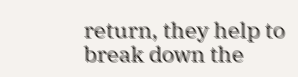return, they help to break down the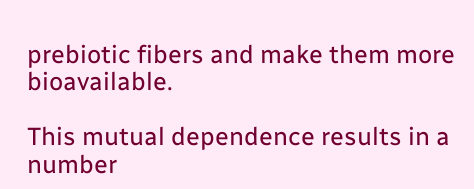prebiotic fibers and make them more bioavailable.

This mutual dependence results in a number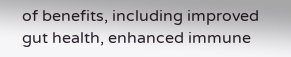of benefits, including improved gut health, enhanced immune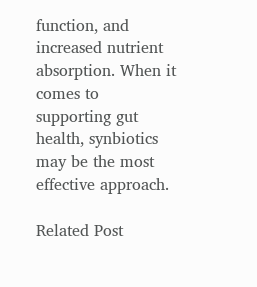function, and increased nutrient absorption. When it comes to supporting gut health, synbiotics may be the most effective approach.

Related Post